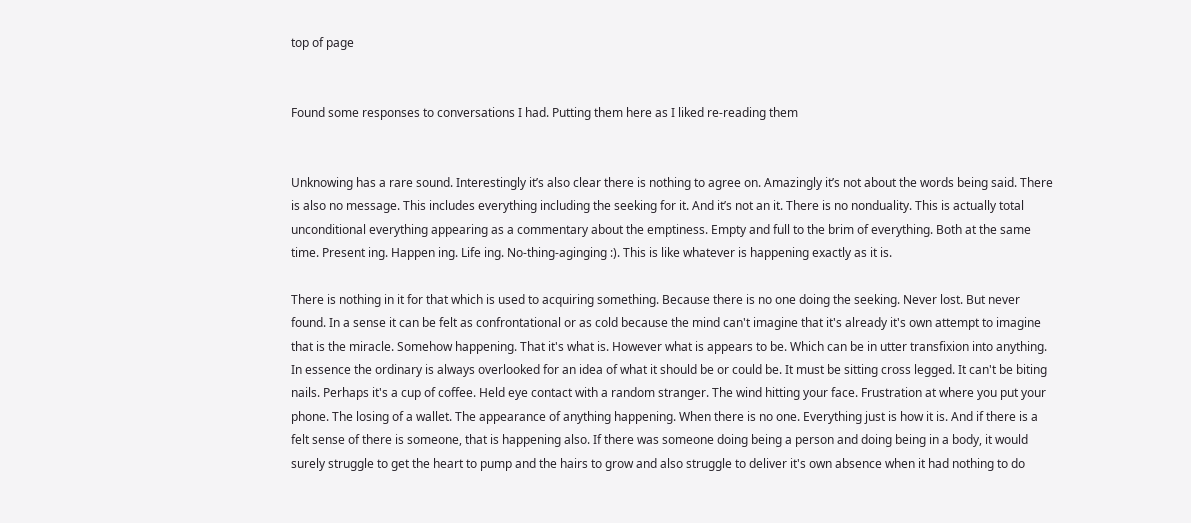top of page


Found some responses to conversations I had. Putting them here as I liked re-reading them


Unknowing has a rare sound. Interestingly it’s also clear there is nothing to agree on. Amazingly it’s not about the words being said. There is also no message. This includes everything including the seeking for it. And it’s not an it. There is no nonduality. This is actually total unconditional everything appearing as a commentary about the emptiness. Empty and full to the brim of everything. Both at the same time. Present ing. Happen ing. Life ing. No-thing-aginging :). This is like whatever is happening exactly as it is.

There is nothing in it for that which is used to acquiring something. Because there is no one doing the seeking. Never lost. But never found. In a sense it can be felt as confrontational or as cold because the mind can't imagine that it's already it's own attempt to imagine that is the miracle. Somehow happening. That it's what is. However what is appears to be. Which can be in utter transfixion into anything. In essence the ordinary is always overlooked for an idea of what it should be or could be. It must be sitting cross legged. It can't be biting nails. Perhaps it's a cup of coffee. Held eye contact with a random stranger. The wind hitting your face. Frustration at where you put your phone. The losing of a wallet. The appearance of anything happening. When there is no one. Everything just is how it is. And if there is a felt sense of there is someone, that is happening also. If there was someone doing being a person and doing being in a body, it would surely struggle to get the heart to pump and the hairs to grow and also struggle to deliver it's own absence when it had nothing to do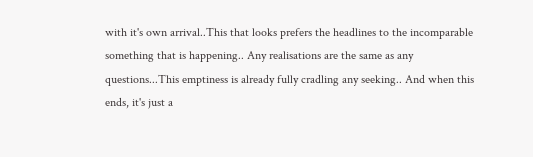with it's own arrival..This that looks prefers the headlines to the incomparable something that is happening.. Any realisations are the same as any questions...This emptiness is already fully cradling any seeking.. And when this ends, it's just a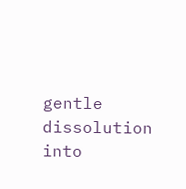gentle dissolution into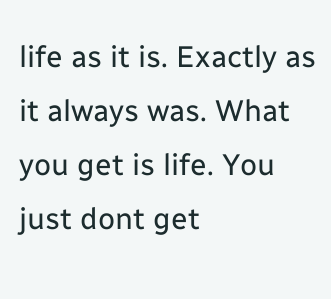life as it is. Exactly as it always was. What you get is life. You just dont get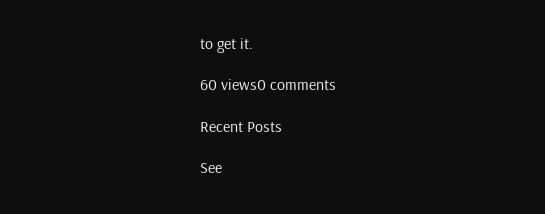to get it.

60 views0 comments

Recent Posts

See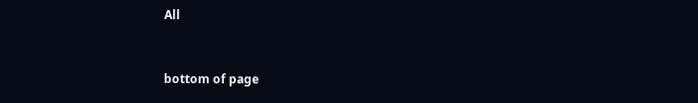All



bottom of page